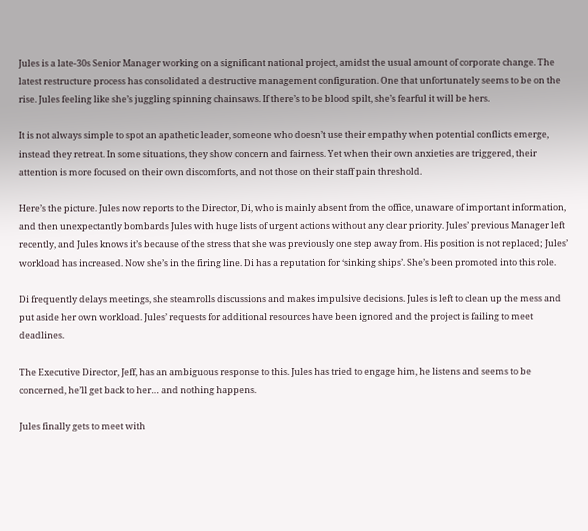Jules is a late-30s Senior Manager working on a significant national project, amidst the usual amount of corporate change. The latest restructure process has consolidated a destructive management configuration. One that unfortunately seems to be on the rise. Jules feeling like she’s juggling spinning chainsaws. If there’s to be blood spilt, she’s fearful it will be hers.

It is not always simple to spot an apathetic leader, someone who doesn’t use their empathy when potential conflicts emerge, instead they retreat. In some situations, they show concern and fairness. Yet when their own anxieties are triggered, their attention is more focused on their own discomforts, and not those on their staff pain threshold.

Here’s the picture. Jules now reports to the Director, Di, who is mainly absent from the office, unaware of important information, and then unexpectantly bombards Jules with huge lists of urgent actions without any clear priority. Jules’ previous Manager left recently, and Jules knows it’s because of the stress that she was previously one step away from. His position is not replaced; Jules’ workload has increased. Now she’s in the firing line. Di has a reputation for ‘sinking ships’. She’s been promoted into this role.

Di frequently delays meetings, she steamrolls discussions and makes impulsive decisions. Jules is left to clean up the mess and put aside her own workload. Jules’ requests for additional resources have been ignored and the project is failing to meet deadlines.

The Executive Director, Jeff, has an ambiguous response to this. Jules has tried to engage him, he listens and seems to be concerned, he’ll get back to her… and nothing happens.

Jules finally gets to meet with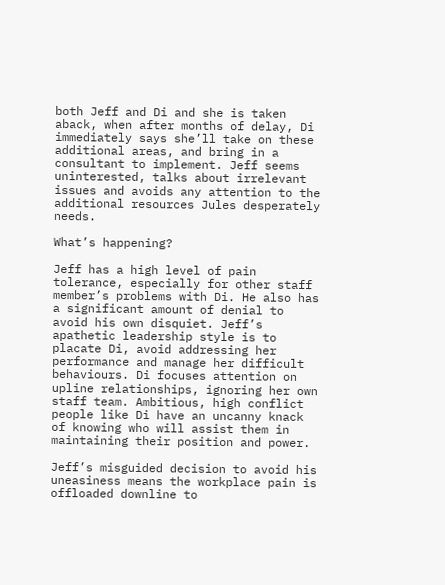both Jeff and Di and she is taken aback, when after months of delay, Di immediately says she’ll take on these additional areas, and bring in a consultant to implement. Jeff seems uninterested, talks about irrelevant issues and avoids any attention to the additional resources Jules desperately needs.

What’s happening?

Jeff has a high level of pain tolerance, especially for other staff member’s problems with Di. He also has a significant amount of denial to avoid his own disquiet. Jeff’s apathetic leadership style is to placate Di, avoid addressing her performance and manage her difficult behaviours. Di focuses attention on upline relationships, ignoring her own staff team. Ambitious, high conflict people like Di have an uncanny knack of knowing who will assist them in maintaining their position and power.

Jeff’s misguided decision to avoid his uneasiness means the workplace pain is offloaded downline to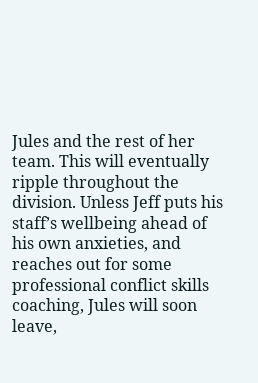Jules and the rest of her team. This will eventually ripple throughout the division. Unless Jeff puts his staff’s wellbeing ahead of his own anxieties, and reaches out for some professional conflict skills coaching, Jules will soon leave,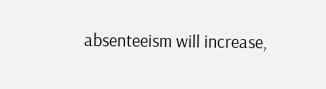absenteeism will increase,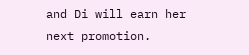and Di will earn her next promotion.